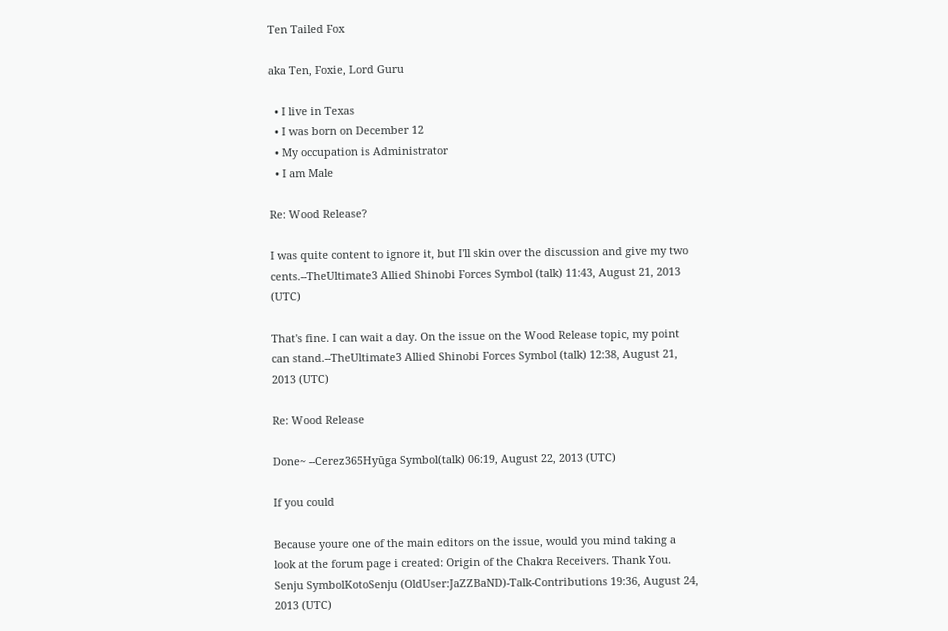Ten Tailed Fox

aka Ten, Foxie, Lord Guru

  • I live in Texas
  • I was born on December 12
  • My occupation is Administrator
  • I am Male

Re: Wood Release?

I was quite content to ignore it, but I'll skin over the discussion and give my two cents.--TheUltimate3 Allied Shinobi Forces Symbol (talk) 11:43, August 21, 2013 (UTC)

That's fine. I can wait a day. On the issue on the Wood Release topic, my point can stand.--TheUltimate3 Allied Shinobi Forces Symbol (talk) 12:38, August 21, 2013 (UTC)

Re: Wood Release

Done~ --Cerez365Hyūga Symbol(talk) 06:19, August 22, 2013 (UTC)

If you could

Because youre one of the main editors on the issue, would you mind taking a look at the forum page i created: Origin of the Chakra Receivers. Thank You. Senju SymbolKotoSenju (OldUser:JaZZBaND)-Talk-Contributions 19:36, August 24, 2013 (UTC)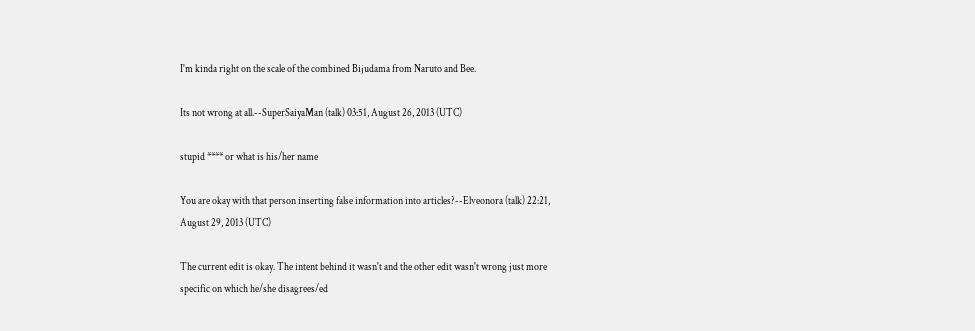I'm kinda right on the scale of the combined Bijudama from Naruto and Bee.

Its not wrong at all.--SuperSaiyaMan (talk) 03:51, August 26, 2013 (UTC)

stupid **** or what is his/her name

You are okay with that person inserting false information into articles?--Elveonora (talk) 22:21, August 29, 2013 (UTC)

The current edit is okay. The intent behind it wasn't and the other edit wasn't wrong just more specific on which he/she disagrees/ed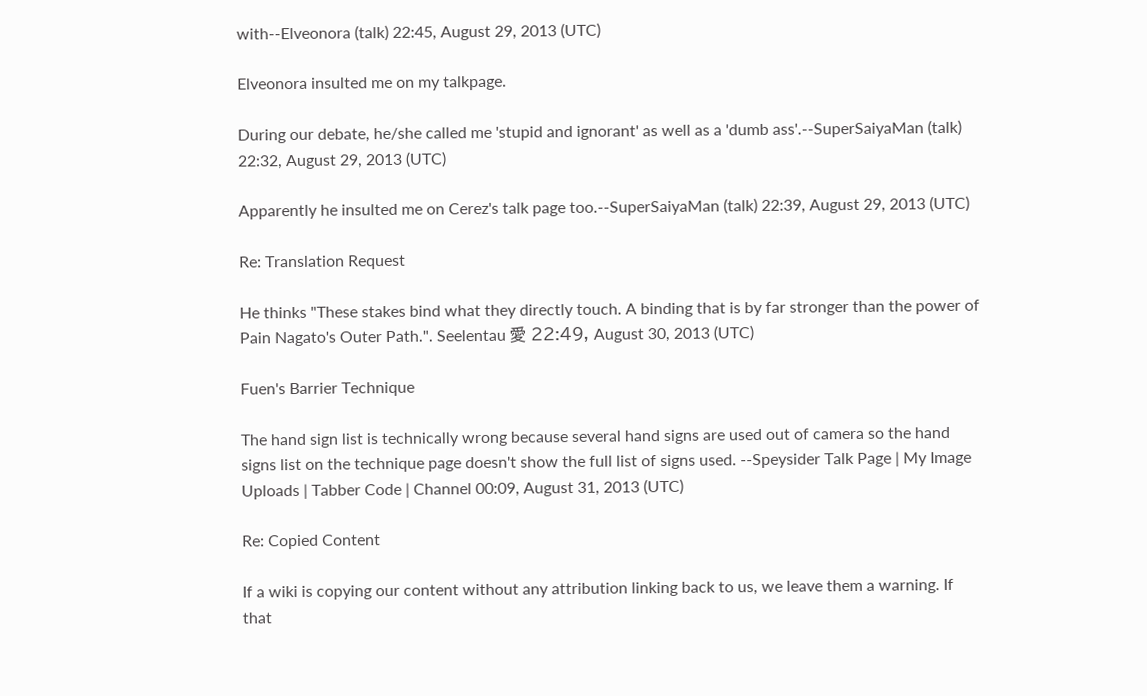with--Elveonora (talk) 22:45, August 29, 2013 (UTC)

Elveonora insulted me on my talkpage.

During our debate, he/she called me 'stupid and ignorant' as well as a 'dumb ass'.--SuperSaiyaMan (talk) 22:32, August 29, 2013 (UTC)

Apparently he insulted me on Cerez's talk page too.--SuperSaiyaMan (talk) 22:39, August 29, 2013 (UTC)

Re: Translation Request

He thinks "These stakes bind what they directly touch. A binding that is by far stronger than the power of Pain Nagato's Outer Path.". Seelentau 愛 22:49, August 30, 2013 (UTC)

Fuen's Barrier Technique

The hand sign list is technically wrong because several hand signs are used out of camera so the hand signs list on the technique page doesn't show the full list of signs used. --Speysider Talk Page | My Image Uploads | Tabber Code | Channel 00:09, August 31, 2013 (UTC)

Re: Copied Content

If a wiki is copying our content without any attribution linking back to us, we leave them a warning. If that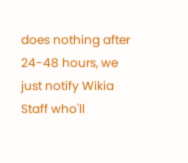does nothing after 24-48 hours, we just notify Wikia Staff who'll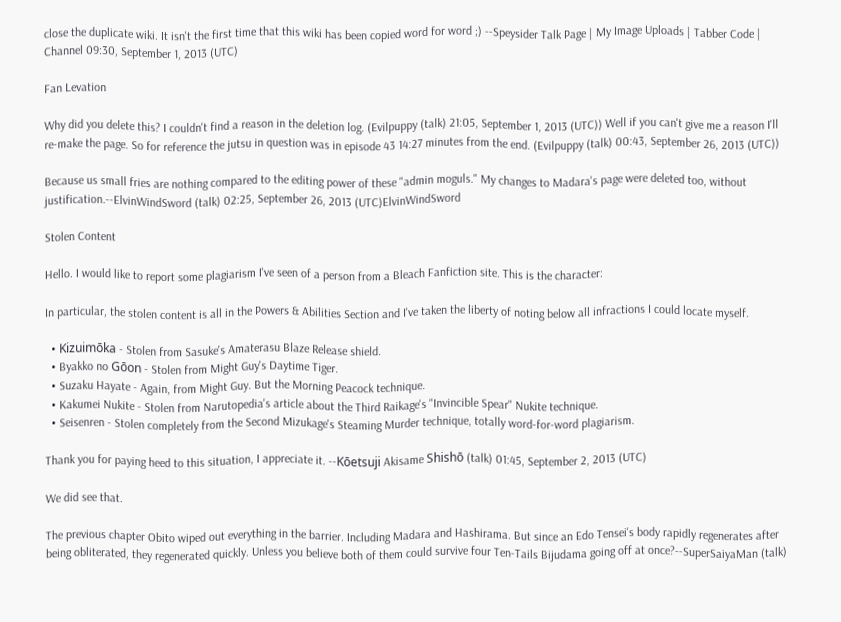close the duplicate wiki. It isn't the first time that this wiki has been copied word for word ;) --Speysider Talk Page | My Image Uploads | Tabber Code | Channel 09:30, September 1, 2013 (UTC)

Fan Levation

Why did you delete this? I couldn't find a reason in the deletion log. (Evilpuppy (talk) 21:05, September 1, 2013 (UTC)) Well if you can't give me a reason I'll re-make the page. So for reference the jutsu in question was in episode 43 14:27 minutes from the end. (Evilpuppy (talk) 00:43, September 26, 2013 (UTC))

Because us small fries are nothing compared to the editing power of these "admin moguls." My changes to Madara's page were deleted too, without justification.--ElvinWindSword (talk) 02:25, September 26, 2013 (UTC)ElvinWindSword

Stolen Content

Hello. I would like to report some plagiarism I've seen of a person from a Bleach Fanfiction site. This is the character:

In particular, the stolen content is all in the Powers & Abilities Section and I've taken the liberty of noting below all infractions I could locate myself.

  • Kizuimōka - Stolen from Sasuke's Amaterasu Blaze Release shield.
  • Byakko no Gōon - Stolen from Might Guy's Daytime Tiger.
  • Suzaku Hayate - Again, from Might Guy. But the Morning Peacock technique.
  • Kakumei Nukite - Stolen from Narutopedia's article about the Third Raikage's "Invincible Spear" Nukite technique.
  • Seisenren - Stolen completely from the Second Mizukage's Steaming Murder technique, totally word-for-word plagiarism.

Thank you for paying heed to this situation, I appreciate it. --Kōetsuji Akisame Shishō (talk) 01:45, September 2, 2013 (UTC)

We did see that.

The previous chapter Obito wiped out everything in the barrier. Including Madara and Hashirama. But since an Edo Tensei's body rapidly regenerates after being obliterated, they regenerated quickly. Unless you believe both of them could survive four Ten-Tails Bijudama going off at once?--SuperSaiyaMan (talk)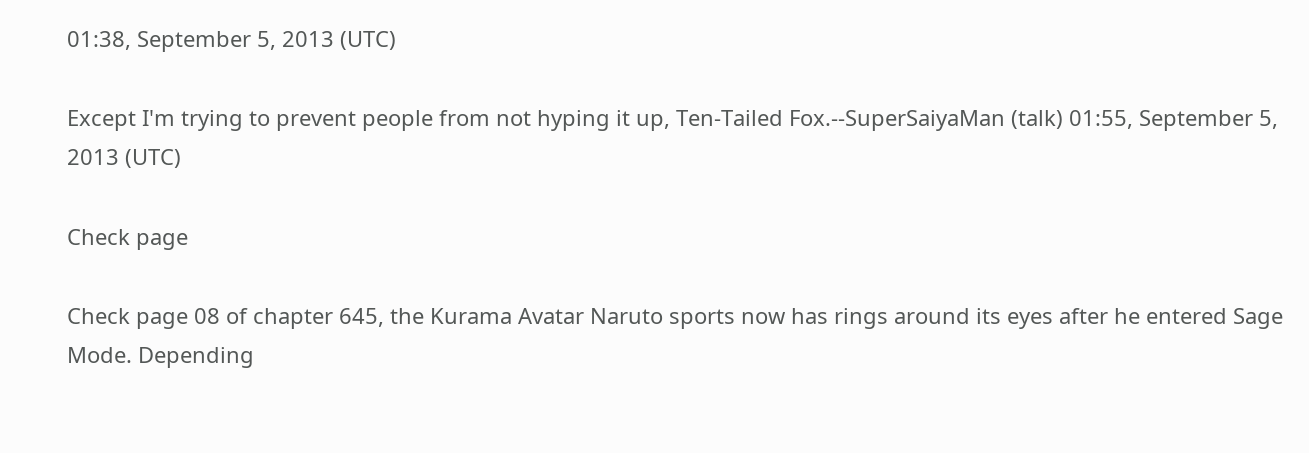01:38, September 5, 2013 (UTC)

Except I'm trying to prevent people from not hyping it up, Ten-Tailed Fox.--SuperSaiyaMan (talk) 01:55, September 5, 2013 (UTC)

Check page

Check page 08 of chapter 645, the Kurama Avatar Naruto sports now has rings around its eyes after he entered Sage Mode. Depending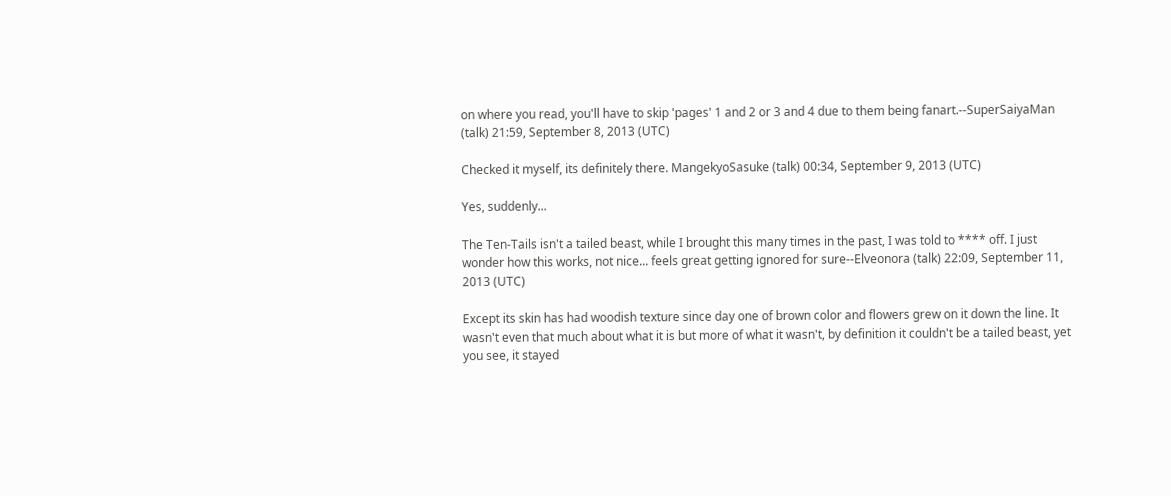on where you read, you'll have to skip 'pages' 1 and 2 or 3 and 4 due to them being fanart.--SuperSaiyaMan (talk) 21:59, September 8, 2013 (UTC)

Checked it myself, its definitely there. MangekyoSasuke (talk) 00:34, September 9, 2013 (UTC)

Yes, suddenly...

The Ten-Tails isn't a tailed beast, while I brought this many times in the past, I was told to **** off. I just wonder how this works, not nice... feels great getting ignored for sure--Elveonora (talk) 22:09, September 11, 2013 (UTC)

Except its skin has had woodish texture since day one of brown color and flowers grew on it down the line. It wasn't even that much about what it is but more of what it wasn't, by definition it couldn't be a tailed beast, yet you see, it stayed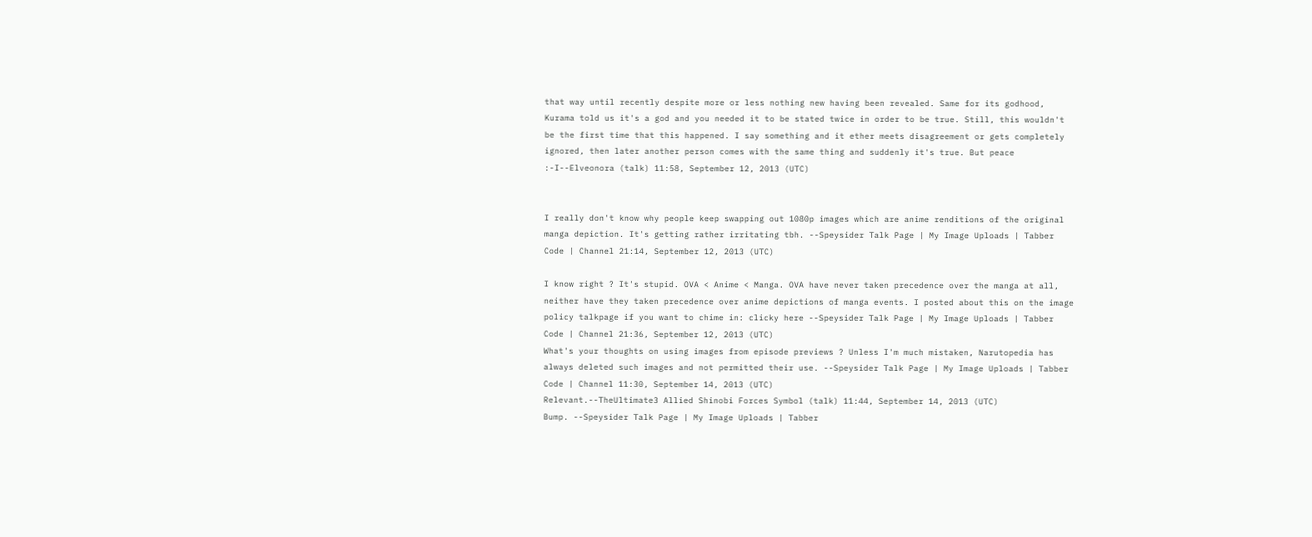that way until recently despite more or less nothing new having been revealed. Same for its godhood, Kurama told us it's a god and you needed it to be stated twice in order to be true. Still, this wouldn't be the first time that this happened. I say something and it ether meets disagreement or gets completely ignored, then later another person comes with the same thing and suddenly it's true. But peace :-I--Elveonora (talk) 11:58, September 12, 2013 (UTC)


I really don't know why people keep swapping out 1080p images which are anime renditions of the original manga depiction. It's getting rather irritating tbh. --Speysider Talk Page | My Image Uploads | Tabber Code | Channel 21:14, September 12, 2013 (UTC)

I know right ? It's stupid. OVA < Anime < Manga. OVA have never taken precedence over the manga at all, neither have they taken precedence over anime depictions of manga events. I posted about this on the image policy talkpage if you want to chime in: clicky here --Speysider Talk Page | My Image Uploads | Tabber Code | Channel 21:36, September 12, 2013 (UTC)
What's your thoughts on using images from episode previews ? Unless I'm much mistaken, Narutopedia has always deleted such images and not permitted their use. --Speysider Talk Page | My Image Uploads | Tabber Code | Channel 11:30, September 14, 2013 (UTC)
Relevant.--TheUltimate3 Allied Shinobi Forces Symbol (talk) 11:44, September 14, 2013 (UTC)
Bump. --Speysider Talk Page | My Image Uploads | Tabber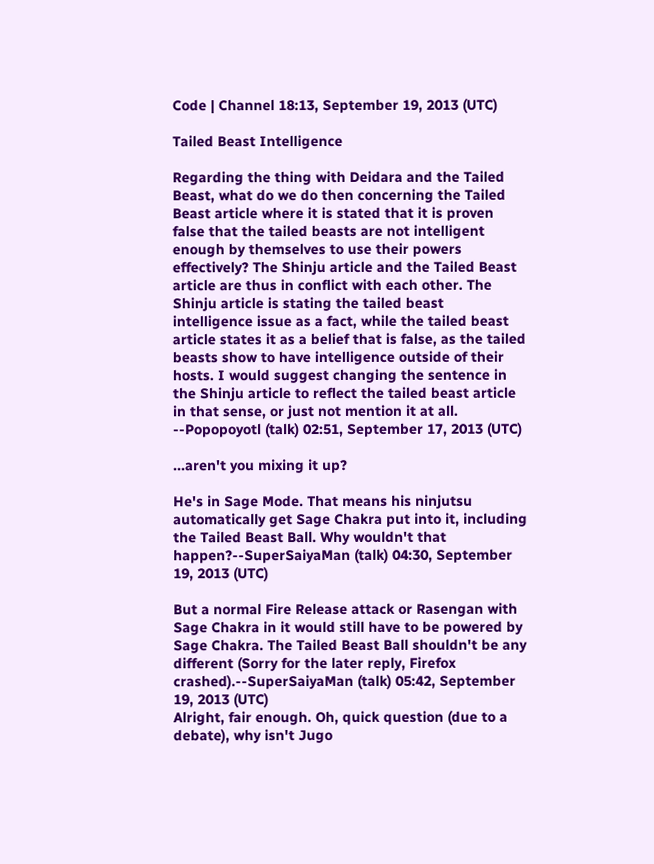Code | Channel 18:13, September 19, 2013 (UTC)

Tailed Beast Intelligence

Regarding the thing with Deidara and the Tailed Beast, what do we do then concerning the Tailed Beast article where it is stated that it is proven false that the tailed beasts are not intelligent enough by themselves to use their powers effectively? The Shinju article and the Tailed Beast article are thus in conflict with each other. The Shinju article is stating the tailed beast intelligence issue as a fact, while the tailed beast article states it as a belief that is false, as the tailed beasts show to have intelligence outside of their hosts. I would suggest changing the sentence in the Shinju article to reflect the tailed beast article in that sense, or just not mention it at all. --Popopoyotl (talk) 02:51, September 17, 2013 (UTC)

...aren't you mixing it up?

He's in Sage Mode. That means his ninjutsu automatically get Sage Chakra put into it, including the Tailed Beast Ball. Why wouldn't that happen?--SuperSaiyaMan (talk) 04:30, September 19, 2013 (UTC)

But a normal Fire Release attack or Rasengan with Sage Chakra in it would still have to be powered by Sage Chakra. The Tailed Beast Ball shouldn't be any different (Sorry for the later reply, Firefox crashed).--SuperSaiyaMan (talk) 05:42, September 19, 2013 (UTC)
Alright, fair enough. Oh, quick question (due to a debate), why isn't Jugo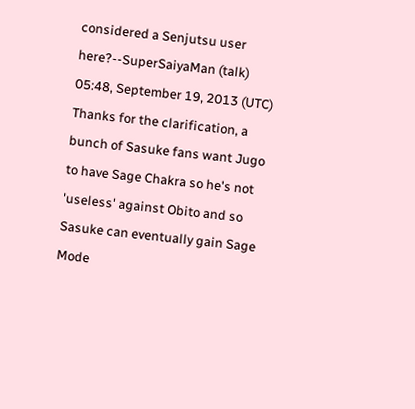considered a Senjutsu user here?--SuperSaiyaMan (talk) 05:48, September 19, 2013 (UTC)
Thanks for the clarification, a bunch of Sasuke fans want Jugo to have Sage Chakra so he's not 'useless' against Obito and so Sasuke can eventually gain Sage Mode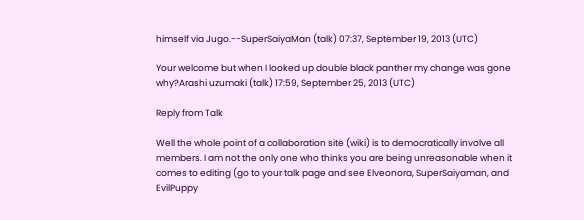himself via Jugo.--SuperSaiyaMan (talk) 07:37, September 19, 2013 (UTC)

Your welcome but when I looked up double black panther my change was gone why?Arashi uzumaki (talk) 17:59, September 25, 2013 (UTC)

Reply from Talk

Well the whole point of a collaboration site (wiki) is to democratically involve all members. I am not the only one who thinks you are being unreasonable when it comes to editing (go to your talk page and see Elveonora, SuperSaiyaman, and EvilPuppy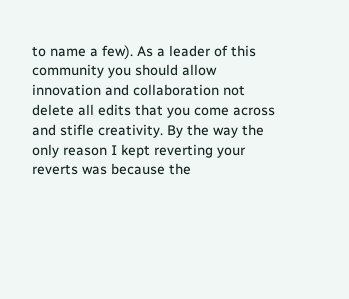to name a few). As a leader of this community you should allow innovation and collaboration not delete all edits that you come across and stifle creativity. By the way the only reason I kept reverting your reverts was because the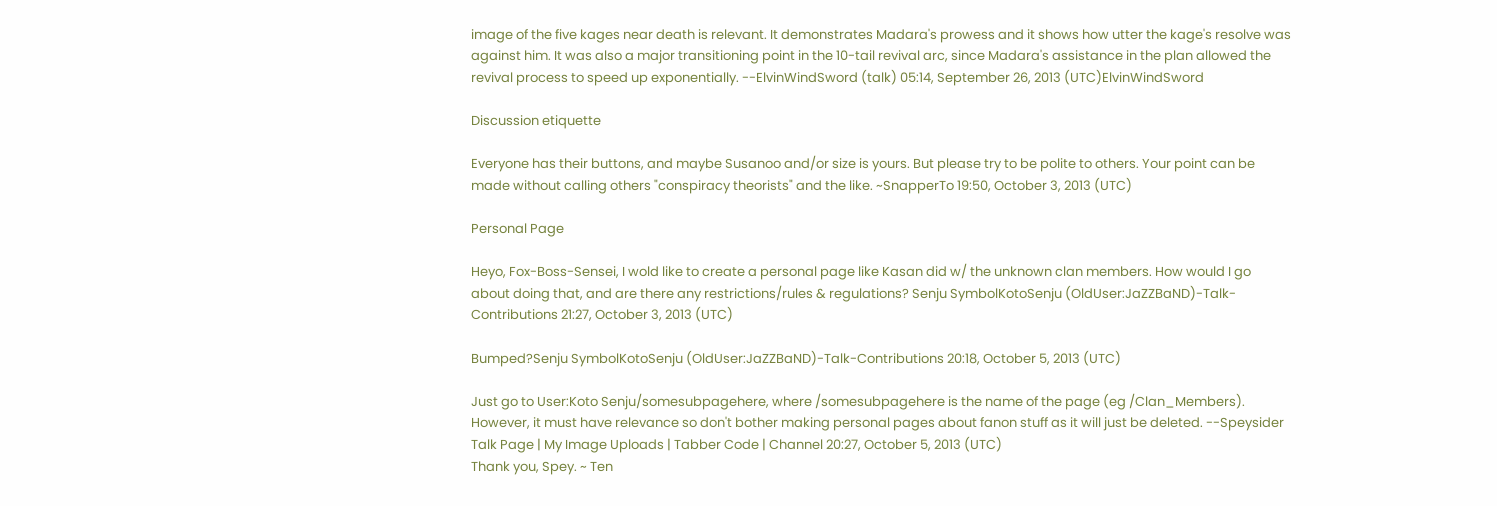image of the five kages near death is relevant. It demonstrates Madara's prowess and it shows how utter the kage's resolve was against him. It was also a major transitioning point in the 10-tail revival arc, since Madara's assistance in the plan allowed the revival process to speed up exponentially. --ElvinWindSword (talk) 05:14, September 26, 2013 (UTC)ElvinWindSword

Discussion etiquette

Everyone has their buttons, and maybe Susanoo and/or size is yours. But please try to be polite to others. Your point can be made without calling others "conspiracy theorists" and the like. ~SnapperTo 19:50, October 3, 2013 (UTC)

Personal Page

Heyo, Fox-Boss-Sensei, I wold like to create a personal page like Kasan did w/ the unknown clan members. How would I go about doing that, and are there any restrictions/rules & regulations? Senju SymbolKotoSenju (OldUser:JaZZBaND)-Talk-Contributions 21:27, October 3, 2013 (UTC)

Bumped?Senju SymbolKotoSenju (OldUser:JaZZBaND)-Talk-Contributions 20:18, October 5, 2013 (UTC)

Just go to User:Koto Senju/somesubpagehere, where /somesubpagehere is the name of the page (eg /Clan_Members). However, it must have relevance so don't bother making personal pages about fanon stuff as it will just be deleted. --Speysider Talk Page | My Image Uploads | Tabber Code | Channel 20:27, October 5, 2013 (UTC)
Thank you, Spey. ~ Ten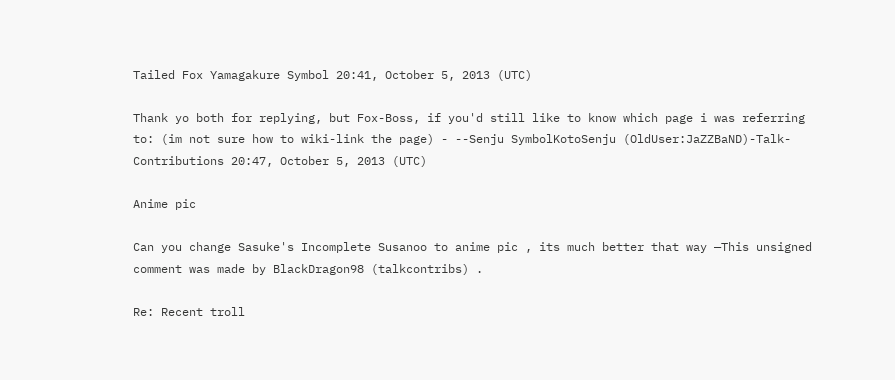Tailed Fox Yamagakure Symbol 20:41, October 5, 2013 (UTC)

Thank yo both for replying, but Fox-Boss, if you'd still like to know which page i was referring to: (im not sure how to wiki-link the page) - --Senju SymbolKotoSenju (OldUser:JaZZBaND)-Talk-Contributions 20:47, October 5, 2013 (UTC)

Anime pic

Can you change Sasuke's Incomplete Susanoo to anime pic , its much better that way —This unsigned comment was made by BlackDragon98 (talkcontribs) .

Re: Recent troll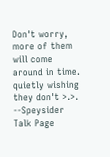Don't worry, more of them will come around in time. quietly wishing they don't >.>. --Speysider Talk Page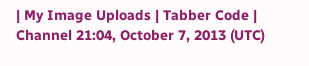| My Image Uploads | Tabber Code | Channel 21:04, October 7, 2013 (UTC)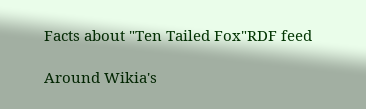Facts about "Ten Tailed Fox"RDF feed

Around Wikia's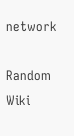network

Random Wiki